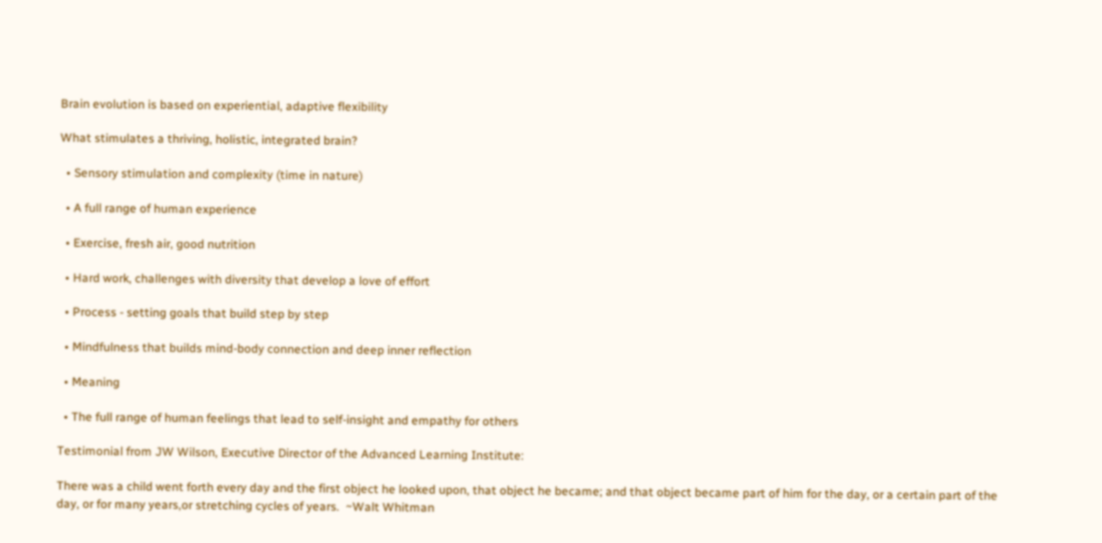Brain evolution is based on experiential, adaptive flexibility

What stimulates a thriving, holistic, integrated brain?

  • Sensory stimulation and complexity (time in nature)

  • A full range of human experience

  • Exercise, fresh air, good nutrition

  • Hard work, challenges with diversity that develop a love of effort

  • Process - setting goals that build step by step

  • Mindfulness that builds mind-body connection and deep inner reflection

  • Meaning

  • The full range of human feelings that lead to self-insight and empathy for others

Testimonial from JW Wilson, Executive Director of the Advanced Learning Institute:

There was a child went forth every day and the first object he looked upon, that object he became; and that object became part of him for the day, or a certain part of the day, or for many years,or stretching cycles of years.  ~Walt Whitman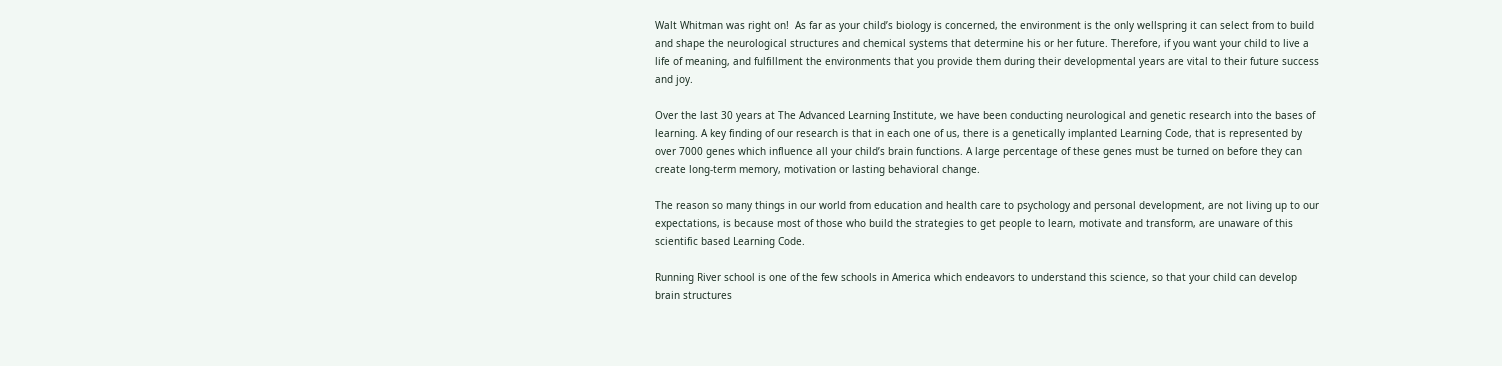Walt Whitman was right on!  As far as your child’s biology is concerned, the environment is the only wellspring it can select from to build and shape the neurological structures and chemical systems that determine his or her future. Therefore, if you want your child to live a life of meaning, and fulfillment the environments that you provide them during their developmental years are vital to their future success and joy.

Over the last 30 years at The Advanced Learning Institute, we have been conducting neurological and genetic research into the bases of learning. A key finding of our research is that in each one of us, there is a genetically implanted Learning Code, that is represented by over 7000 genes which influence all your child’s brain functions. A large percentage of these genes must be turned on before they can create long-term memory, motivation or lasting behavioral change.

The reason so many things in our world from education and health care to psychology and personal development, are not living up to our expectations, is because most of those who build the strategies to get people to learn, motivate and transform, are unaware of this scientific based Learning Code.

Running River school is one of the few schools in America which endeavors to understand this science, so that your child can develop brain structures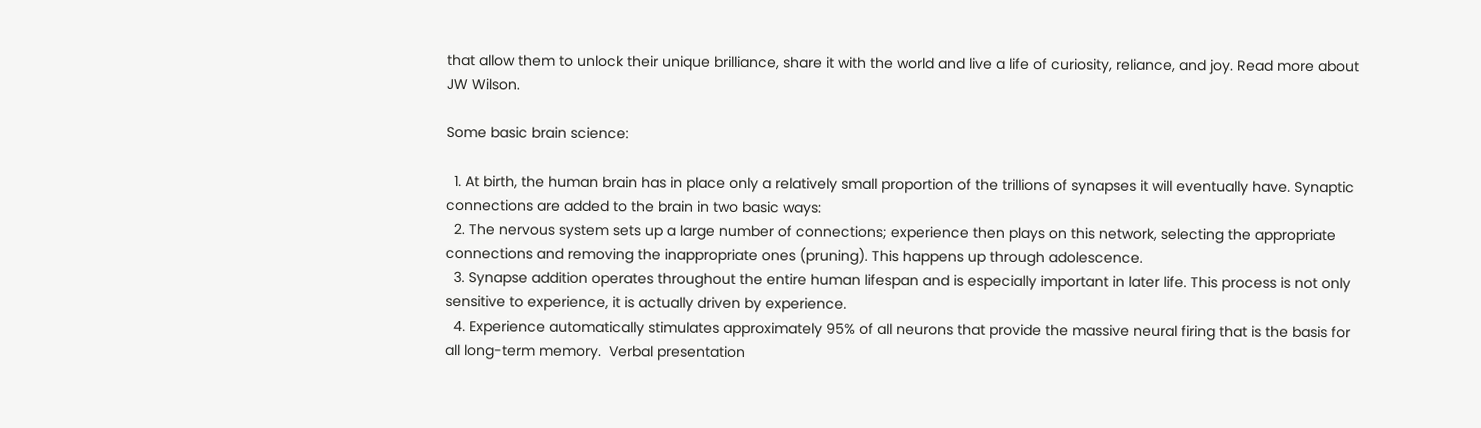that allow them to unlock their unique brilliance, share it with the world and live a life of curiosity, reliance, and joy. Read more about JW Wilson.

Some basic brain science:

  1. At birth, the human brain has in place only a relatively small proportion of the trillions of synapses it will eventually have. Synaptic connections are added to the brain in two basic ways:
  2. The nervous system sets up a large number of connections; experience then plays on this network, selecting the appropriate connections and removing the inappropriate ones (pruning). This happens up through adolescence.
  3. Synapse addition operates throughout the entire human lifespan and is especially important in later life. This process is not only sensitive to experience, it is actually driven by experience.
  4. Experience automatically stimulates approximately 95% of all neurons that provide the massive neural firing that is the basis for all long-term memory.  Verbal presentation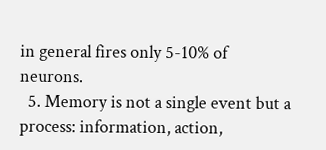in general fires only 5-10% of neurons.
  5. Memory is not a single event but a process: information, action,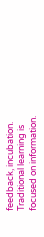feedback, incubation.  Traditional learning is focused on information.